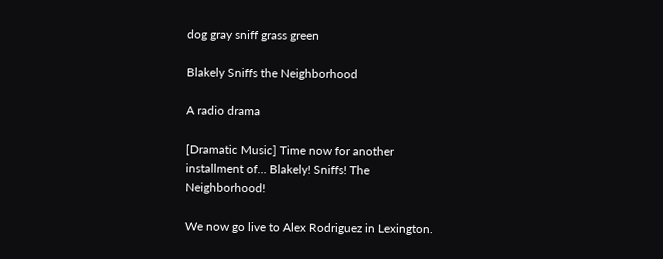dog gray sniff grass green

Blakely Sniffs the Neighborhood

A radio drama

[Dramatic Music] Time now for another installment of… Blakely! Sniffs! The Neighborhood!

We now go live to Alex Rodriguez in Lexington.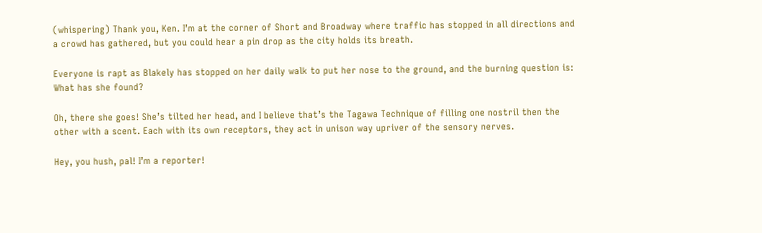(whispering) Thank you, Ken. I’m at the corner of Short and Broadway where traffic has stopped in all directions and a crowd has gathered, but you could hear a pin drop as the city holds its breath.

Everyone is rapt as Blakely has stopped on her daily walk to put her nose to the ground, and the burning question is: What has she found?

Oh, there she goes! She’s tilted her head, and I believe that’s the Tagawa Technique of filling one nostril then the other with a scent. Each with its own receptors, they act in unison way upriver of the sensory nerves.

Hey, you hush, pal! I’m a reporter!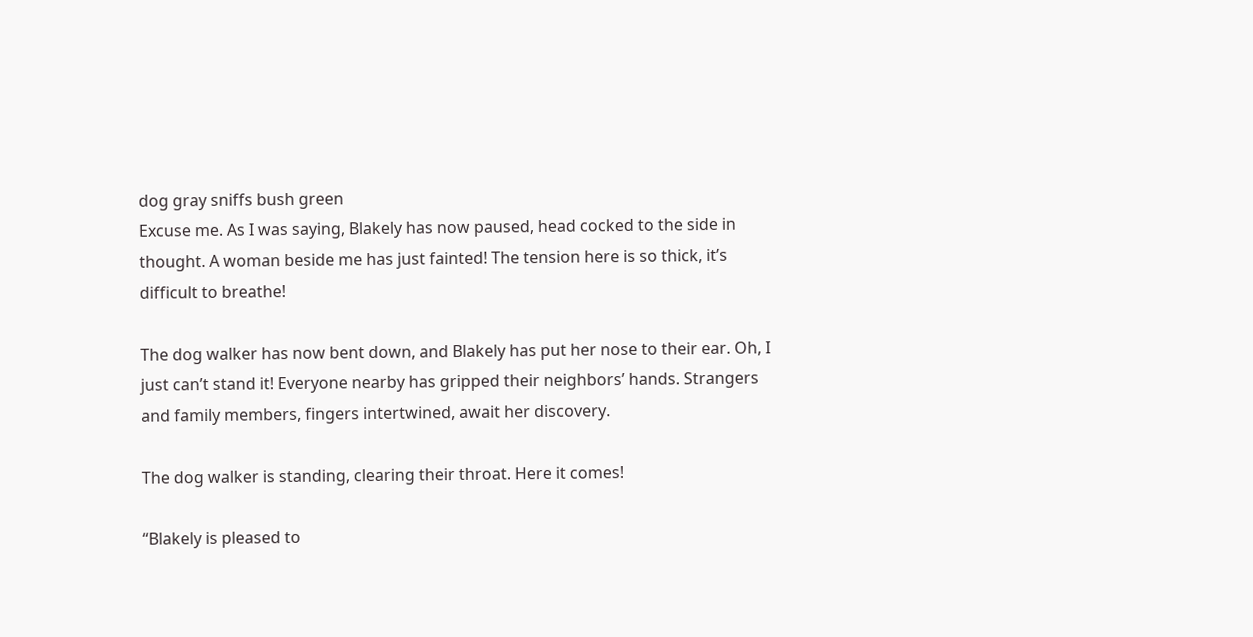dog gray sniffs bush green
Excuse me. As I was saying, Blakely has now paused, head cocked to the side in thought. A woman beside me has just fainted! The tension here is so thick, it’s difficult to breathe!

The dog walker has now bent down, and Blakely has put her nose to their ear. Oh, I just can’t stand it! Everyone nearby has gripped their neighbors’ hands. Strangers and family members, fingers intertwined, await her discovery.

The dog walker is standing, clearing their throat. Here it comes!

“Blakely is pleased to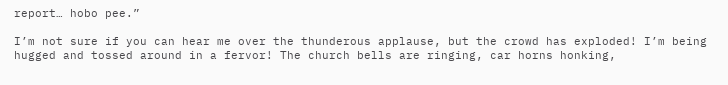report… hobo pee.”

I’m not sure if you can hear me over the thunderous applause, but the crowd has exploded! I’m being hugged and tossed around in a fervor! The church bells are ringing, car horns honking,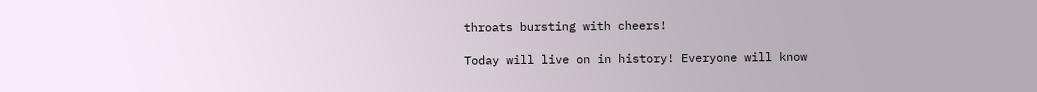throats bursting with cheers!

Today will live on in history! Everyone will know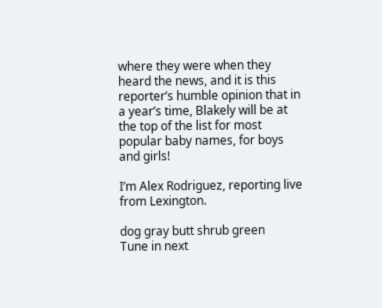where they were when they heard the news, and it is this reporter’s humble opinion that in a year’s time, Blakely will be at the top of the list for most popular baby names, for boys and girls!

I’m Alex Rodriguez, reporting live from Lexington.

dog gray butt shrub green
Tune in next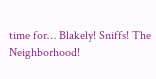time for… Blakely! Sniffs! The Neighborhood!